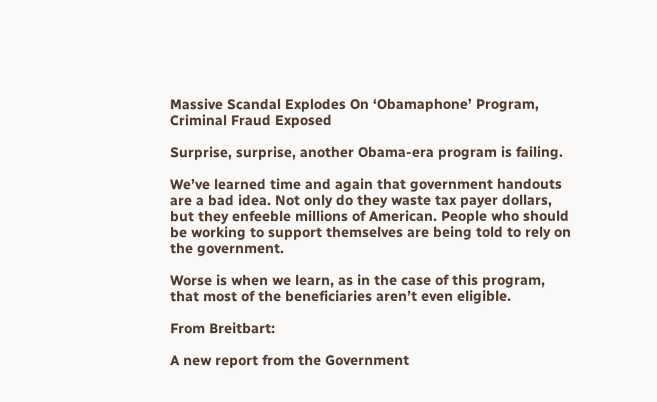Massive Scandal Explodes On ‘Obamaphone’ Program, Criminal Fraud Exposed

Surprise, surprise, another Obama-era program is failing.

We’ve learned time and again that government handouts are a bad idea. Not only do they waste tax payer dollars, but they enfeeble millions of American. People who should be working to support themselves are being told to rely on the government.

Worse is when we learn, as in the case of this program, that most of the beneficiaries aren’t even eligible.

From Breitbart:

A new report from the Government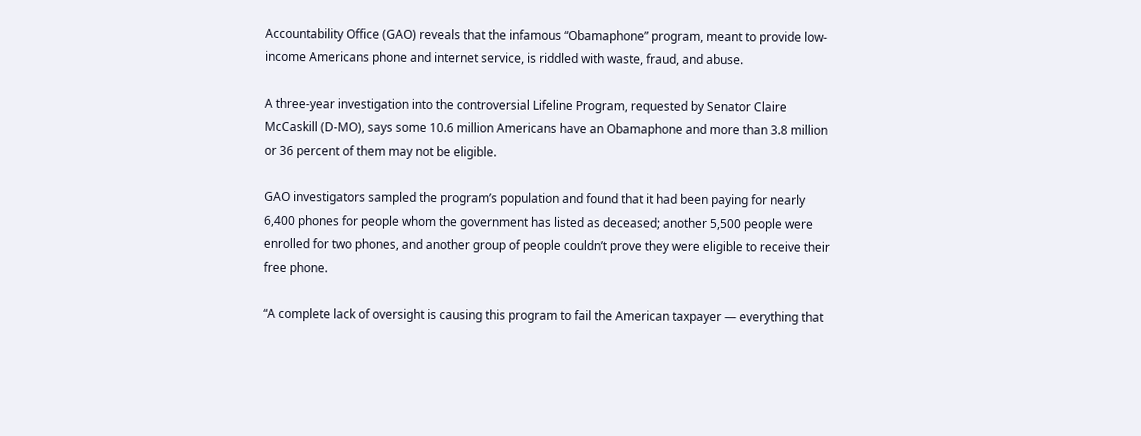Accountability Office (GAO) reveals that the infamous “Obamaphone” program, meant to provide low-income Americans phone and internet service, is riddled with waste, fraud, and abuse.

A three-year investigation into the controversial Lifeline Program, requested by Senator Claire McCaskill (D-MO), says some 10.6 million Americans have an Obamaphone and more than 3.8 million or 36 percent of them may not be eligible.

GAO investigators sampled the program’s population and found that it had been paying for nearly 6,400 phones for people whom the government has listed as deceased; another 5,500 people were enrolled for two phones, and another group of people couldn’t prove they were eligible to receive their free phone.

“A complete lack of oversight is causing this program to fail the American taxpayer — everything that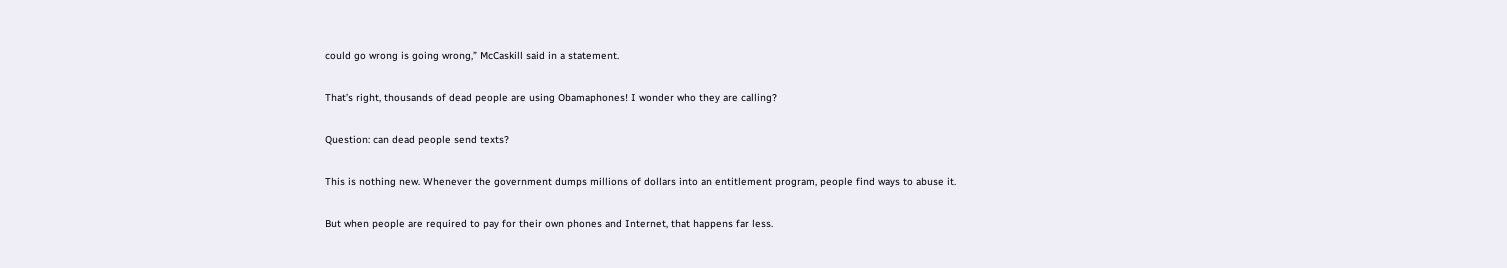could go wrong is going wrong,” McCaskill said in a statement.

That’s right, thousands of dead people are using Obamaphones! I wonder who they are calling?

Question: can dead people send texts?

This is nothing new. Whenever the government dumps millions of dollars into an entitlement program, people find ways to abuse it.

But when people are required to pay for their own phones and Internet, that happens far less.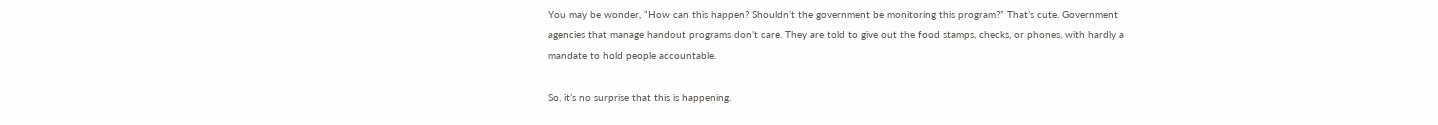You may be wonder, “How can this happen? Shouldn’t the government be monitoring this program?” That’s cute. Government agencies that manage handout programs don’t care. They are told to give out the food stamps, checks, or phones, with hardly a mandate to hold people accountable.

So, it’s no surprise that this is happening.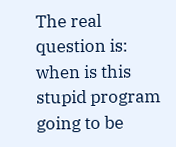The real question is: when is this stupid program going to be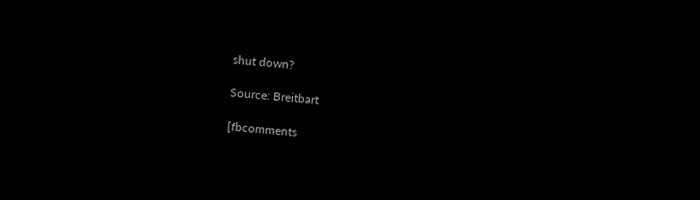shut down?

Source: Breitbart

[fbcomments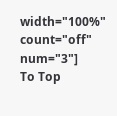width="100%" count="off" num="3"]
To Top